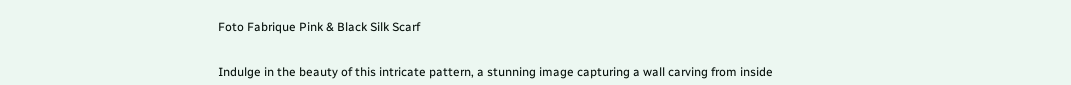Foto Fabrique Pink & Black Silk Scarf


Indulge in the beauty of this intricate pattern, a stunning image capturing a wall carving from inside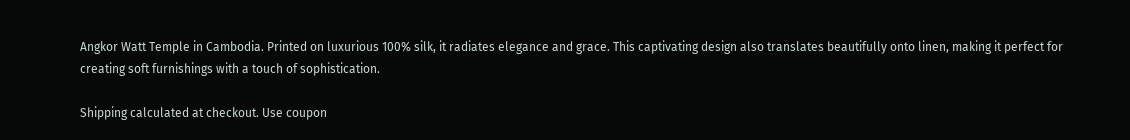Angkor Watt Temple in Cambodia. Printed on luxurious 100% silk, it radiates elegance and grace. This captivating design also translates beautifully onto linen, making it perfect for creating soft furnishings with a touch of sophistication.

Shipping calculated at checkout. Use coupon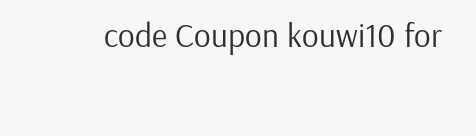code Coupon kouwi10 for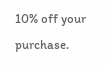10% off your purchase.